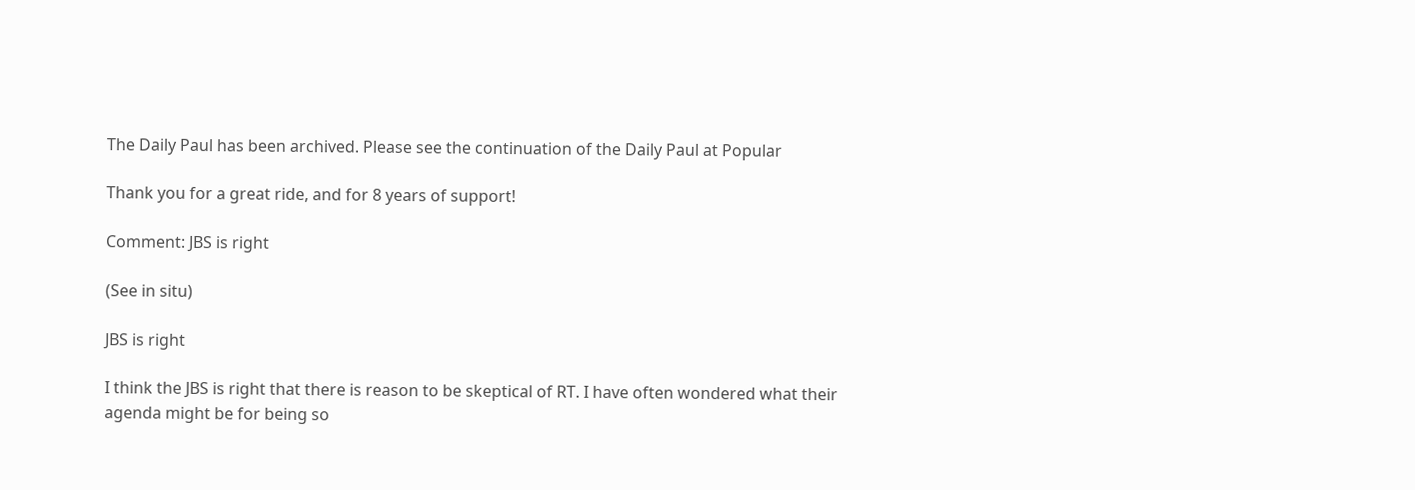The Daily Paul has been archived. Please see the continuation of the Daily Paul at Popular

Thank you for a great ride, and for 8 years of support!

Comment: JBS is right

(See in situ)

JBS is right

I think the JBS is right that there is reason to be skeptical of RT. I have often wondered what their agenda might be for being so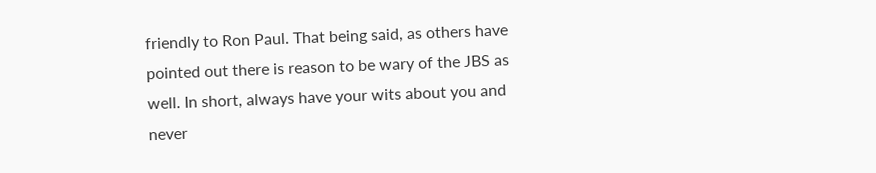friendly to Ron Paul. That being said, as others have pointed out there is reason to be wary of the JBS as well. In short, always have your wits about you and never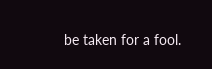be taken for a fool.